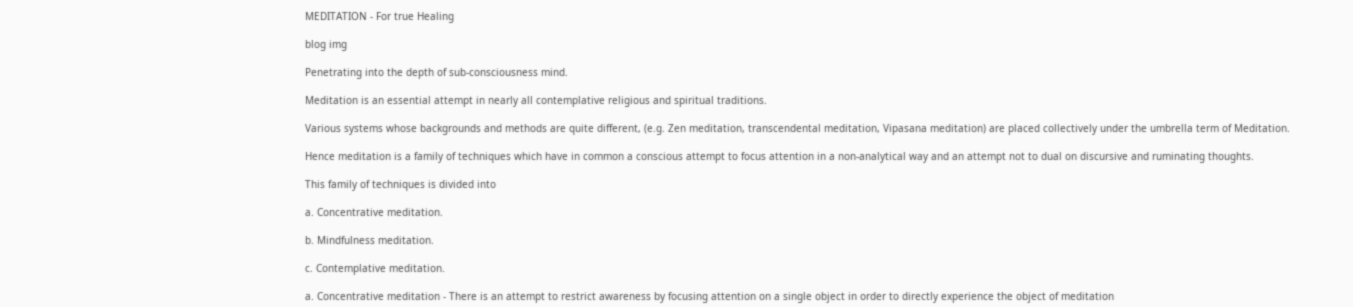MEDITATION - For true Healing

blog img

Penetrating into the depth of sub-consciousness mind.

Meditation is an essential attempt in nearly all contemplative religious and spiritual traditions.

Various systems whose backgrounds and methods are quite different, (e.g. Zen meditation, transcendental meditation, Vipasana meditation) are placed collectively under the umbrella term of Meditation.

Hence meditation is a family of techniques which have in common a conscious attempt to focus attention in a non-analytical way and an attempt not to dual on discursive and ruminating thoughts.

This family of techniques is divided into

a. Concentrative meditation.

b. Mindfulness meditation.

c. Contemplative meditation.

a. Concentrative meditation - There is an attempt to restrict awareness by focusing attention on a single object in order to directly experience the object of meditation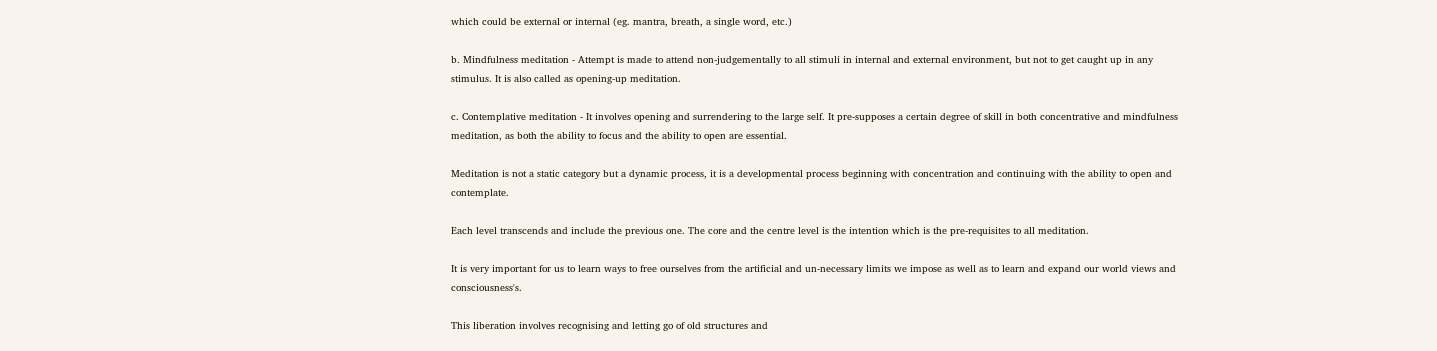which could be external or internal (eg. mantra, breath, a single word, etc.)

b. Mindfulness meditation - Attempt is made to attend non-judgementally to all stimuli in internal and external environment, but not to get caught up in any stimulus. It is also called as opening-up meditation.

c. Contemplative meditation - It involves opening and surrendering to the large self. It pre-supposes a certain degree of skill in both concentrative and mindfulness meditation, as both the ability to focus and the ability to open are essential.

Meditation is not a static category but a dynamic process, it is a developmental process beginning with concentration and continuing with the ability to open and contemplate.

Each level transcends and include the previous one. The core and the centre level is the intention which is the pre-requisites to all meditation.

It is very important for us to learn ways to free ourselves from the artificial and un-necessary limits we impose as well as to learn and expand our world views and consciousness's.

This liberation involves recognising and letting go of old structures and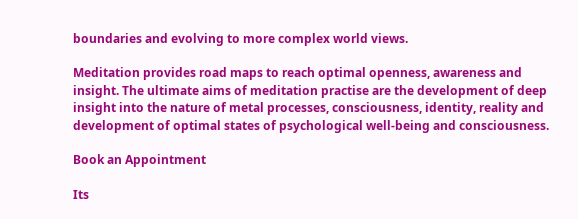boundaries and evolving to more complex world views.

Meditation provides road maps to reach optimal openness, awareness and insight. The ultimate aims of meditation practise are the development of deep insight into the nature of metal processes, consciousness, identity, reality and development of optimal states of psychological well-being and consciousness.

Book an Appointment

Its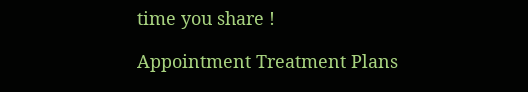time you share !

Appointment Treatment Plans